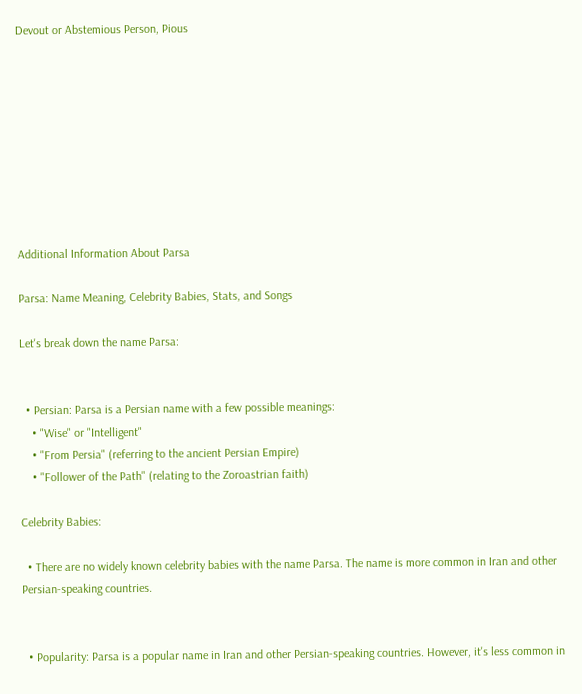Devout or Abstemious Person, Pious









Additional Information About Parsa

Parsa: Name Meaning, Celebrity Babies, Stats, and Songs

Let's break down the name Parsa:


  • Persian: Parsa is a Persian name with a few possible meanings:
    • "Wise" or "Intelligent"
    • "From Persia" (referring to the ancient Persian Empire)
    • "Follower of the Path" (relating to the Zoroastrian faith)

Celebrity Babies:

  • There are no widely known celebrity babies with the name Parsa. The name is more common in Iran and other Persian-speaking countries.


  • Popularity: Parsa is a popular name in Iran and other Persian-speaking countries. However, it's less common in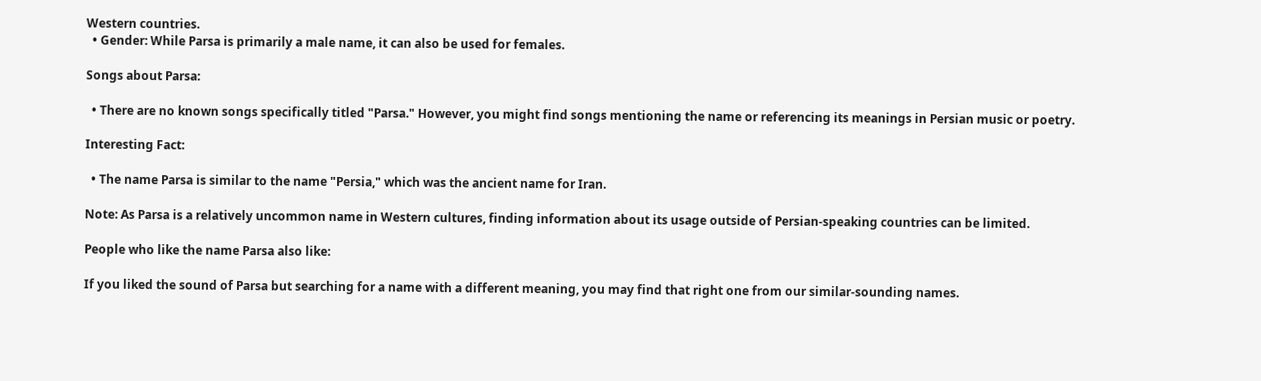Western countries.
  • Gender: While Parsa is primarily a male name, it can also be used for females.

Songs about Parsa:

  • There are no known songs specifically titled "Parsa." However, you might find songs mentioning the name or referencing its meanings in Persian music or poetry.

Interesting Fact:

  • The name Parsa is similar to the name "Persia," which was the ancient name for Iran.

Note: As Parsa is a relatively uncommon name in Western cultures, finding information about its usage outside of Persian-speaking countries can be limited.

People who like the name Parsa also like:

If you liked the sound of Parsa but searching for a name with a different meaning, you may find that right one from our similar-sounding names.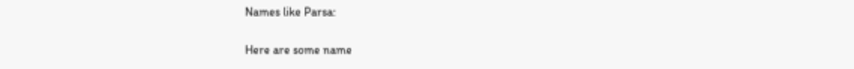Names like Parsa:

Here are some name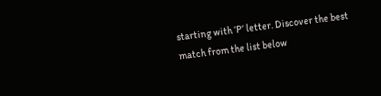starting with ‘P’ letter. Discover the best match from the list below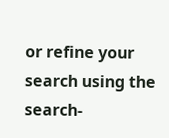or refine your search using the search-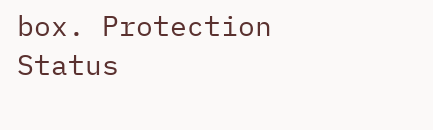box. Protection Status